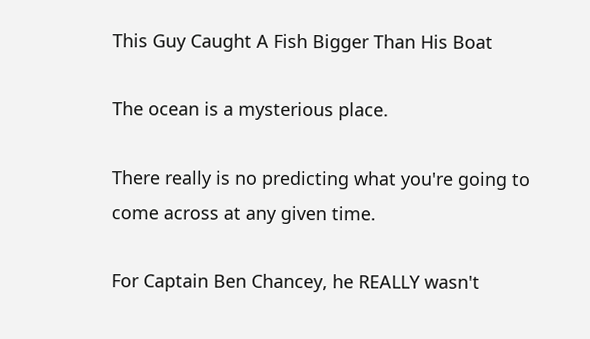This Guy Caught A Fish Bigger Than His Boat

The ocean is a mysterious place.

There really is no predicting what you're going to come across at any given time.

For Captain Ben Chancey, he REALLY wasn't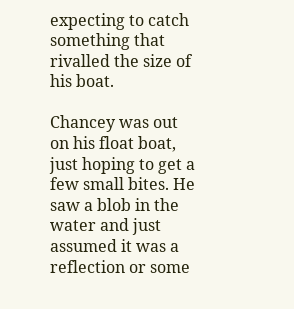expecting to catch something that rivalled the size of his boat.

Chancey was out on his float boat, just hoping to get a few small bites. He saw a blob in the water and just assumed it was a reflection or some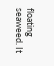floating seaweed. It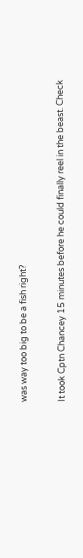was way too big to be a fish right?


It took Cptn Chancey 15 minutes before he could finally reel in the beast. Check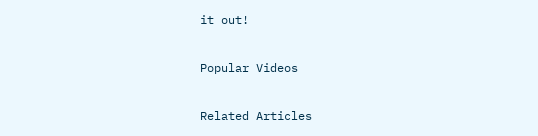it out!

Popular Videos

Related Articles